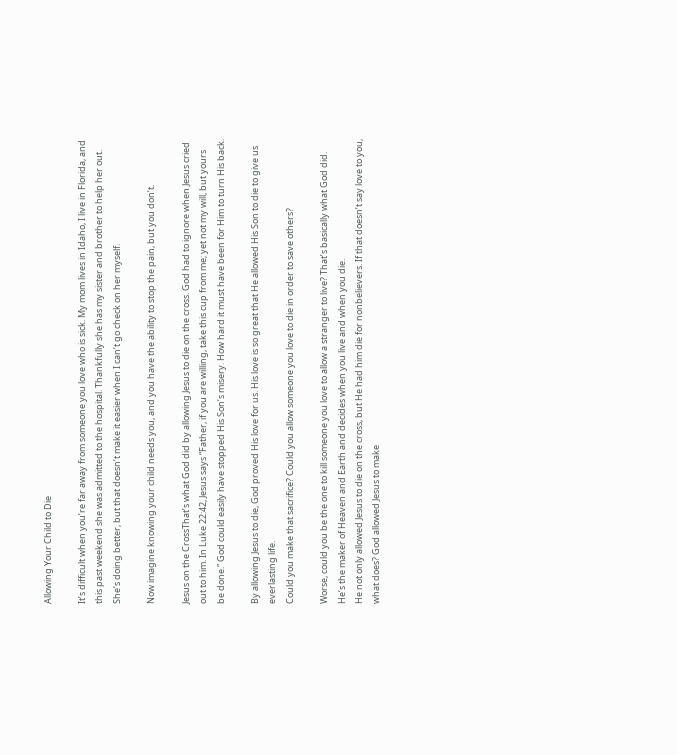Allowing Your Child to Die

It’s difficult when you’re far away from someone you love who is sick. My mom lives in Idaho, I live in Florida, and this past weekend she was admitted to the hospital. Thankfully she has my sister and brother to help her out. She’s doing better, but that doesn’t make it easier when I can’t go check on her myself.

Now imagine knowing your child needs you, and you have the ability to stop the pain, but you don’t.

Jesus on the CrossThat’s what God did by allowing Jesus to die on the cross. God had to ignore when Jesus cried out to him. In Luke 22:42, Jesus says “Father, if you are willing, take this cup from me; yet not my will, but yours be done.” God could easily have stopped His Son’s misery. How hard it must have been for Him to turn His back.

By allowing Jesus to die, God proved His love for us. His love is so great that He allowed His Son to die to give us everlasting life.
Could you make that sacrifice? Could you allow someone you love to die in order to save others?

Worse, could you be the one to kill someone you love to allow a stranger to live? That’s basically what God did. He’s the maker of Heaven and Earth and decides when you live and when you die.
He not only allowed Jesus to die on the cross, but He had him die for nonbelievers. If that doesn’t say love to you, what does? God allowed Jesus to make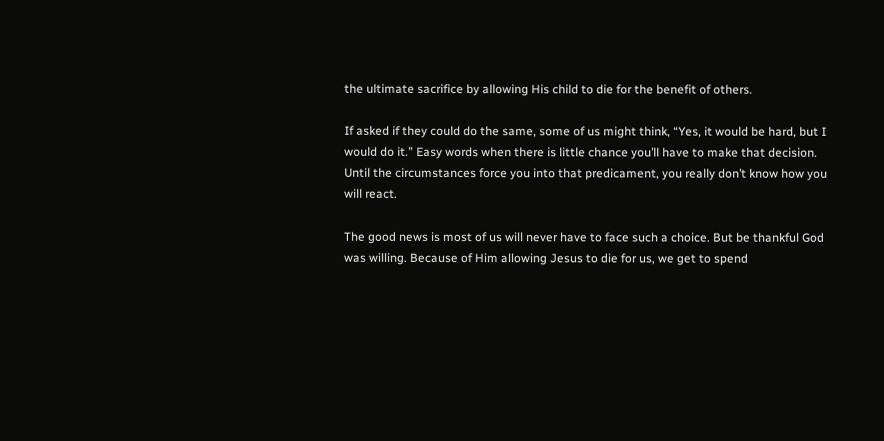the ultimate sacrifice by allowing His child to die for the benefit of others.

If asked if they could do the same, some of us might think, “Yes, it would be hard, but I would do it.” Easy words when there is little chance you’ll have to make that decision. Until the circumstances force you into that predicament, you really don’t know how you will react.

The good news is most of us will never have to face such a choice. But be thankful God was willing. Because of Him allowing Jesus to die for us, we get to spend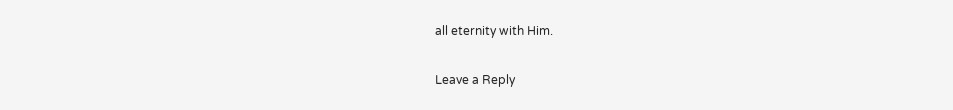all eternity with Him.

Leave a Reply